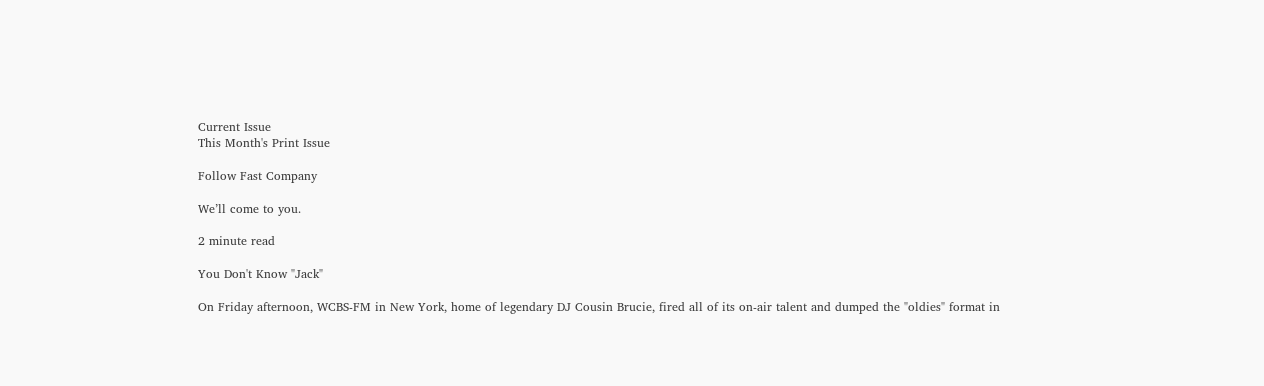Current Issue
This Month's Print Issue

Follow Fast Company

We’ll come to you.

2 minute read

You Don't Know "Jack"

On Friday afternoon, WCBS-FM in New York, home of legendary DJ Cousin Brucie, fired all of its on-air talent and dumped the "oldies" format in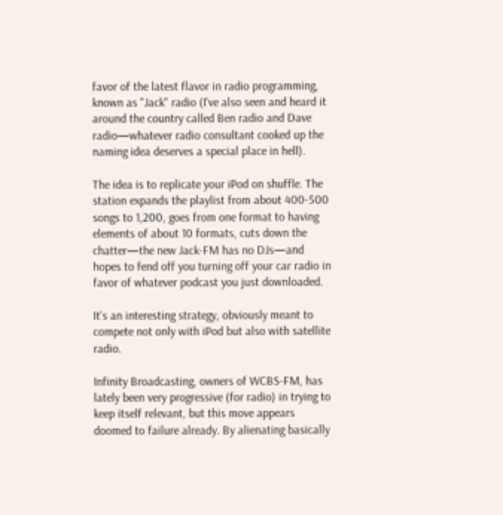favor of the latest flavor in radio programming, known as "Jack" radio (I've also seen and heard it around the country called Ben radio and Dave radio—whatever radio consultant cooked up the naming idea deserves a special place in hell).

The idea is to replicate your iPod on shuffle. The station expands the playlist from about 400-500 songs to 1,200, goes from one format to having elements of about 10 formats, cuts down the chatter—the new Jack-FM has no DJs—and hopes to fend off you turning off your car radio in favor of whatever podcast you just downloaded.

It's an interesting strategy, obviously meant to compete not only with iPod but also with satellite radio.

Infinity Broadcasting, owners of WCBS-FM, has lately been very progressive (for radio) in trying to keep itself relevant, but this move appears doomed to failure already. By alienating basically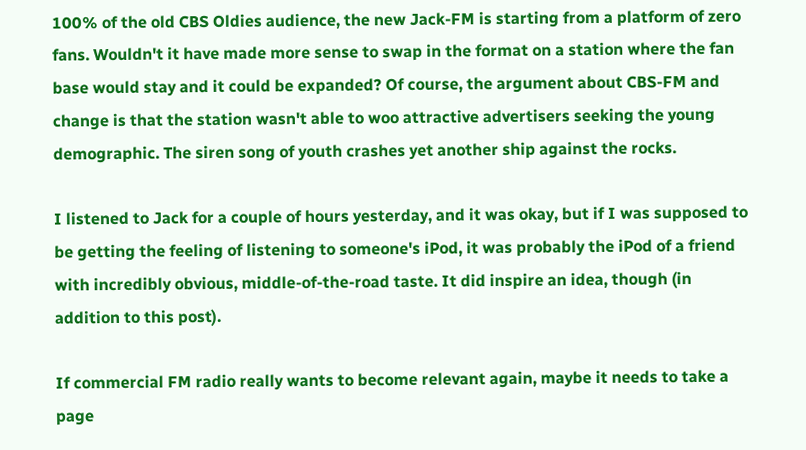100% of the old CBS Oldies audience, the new Jack-FM is starting from a platform of zero fans. Wouldn't it have made more sense to swap in the format on a station where the fan base would stay and it could be expanded? Of course, the argument about CBS-FM and change is that the station wasn't able to woo attractive advertisers seeking the young demographic. The siren song of youth crashes yet another ship against the rocks.

I listened to Jack for a couple of hours yesterday, and it was okay, but if I was supposed to be getting the feeling of listening to someone's iPod, it was probably the iPod of a friend with incredibly obvious, middle-of-the-road taste. It did inspire an idea, though (in addition to this post).

If commercial FM radio really wants to become relevant again, maybe it needs to take a page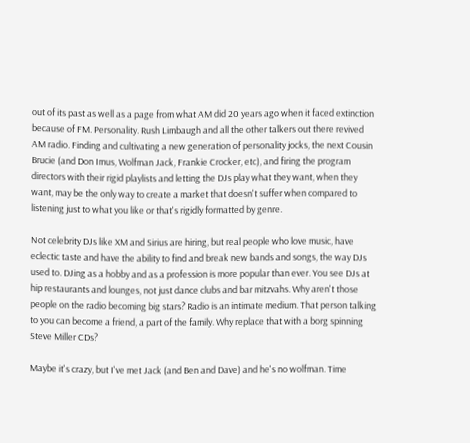out of its past as well as a page from what AM did 20 years ago when it faced extinction because of FM. Personality. Rush Limbaugh and all the other talkers out there revived AM radio. Finding and cultivating a new generation of personality jocks, the next Cousin Brucie (and Don Imus, Wolfman Jack, Frankie Crocker, etc), and firing the program directors with their rigid playlists and letting the DJs play what they want, when they want, may be the only way to create a market that doesn't suffer when compared to listening just to what you like or that's rigidly formatted by genre.

Not celebrity DJs like XM and Sirius are hiring, but real people who love music, have eclectic taste and have the ability to find and break new bands and songs, the way DJs used to. DJing as a hobby and as a profession is more popular than ever. You see DJs at hip restaurants and lounges, not just dance clubs and bar mitzvahs. Why aren't those people on the radio becoming big stars? Radio is an intimate medium. That person talking to you can become a friend, a part of the family. Why replace that with a borg spinning Steve Miller CDs?

Maybe it's crazy, but I've met Jack (and Ben and Dave) and he's no wolfman. Time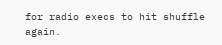for radio execs to hit shuffle again.